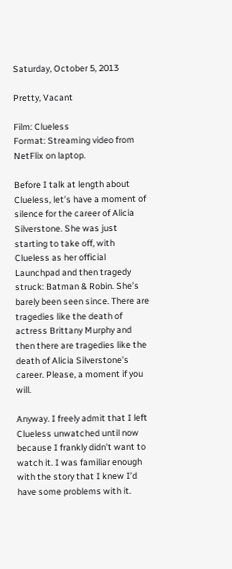Saturday, October 5, 2013

Pretty, Vacant

Film: Clueless
Format: Streaming video from NetFlix on laptop.

Before I talk at length about Clueless, let’s have a moment of silence for the career of Alicia Silverstone. She was just starting to take off, with Clueless as her official Launchpad and then tragedy struck: Batman & Robin. She’s barely been seen since. There are tragedies like the death of actress Brittany Murphy and then there are tragedies like the death of Alicia Silverstone’s career. Please, a moment if you will.

Anyway. I freely admit that I left Clueless unwatched until now because I frankly didn’t want to watch it. I was familiar enough with the story that I knew I’d have some problems with it.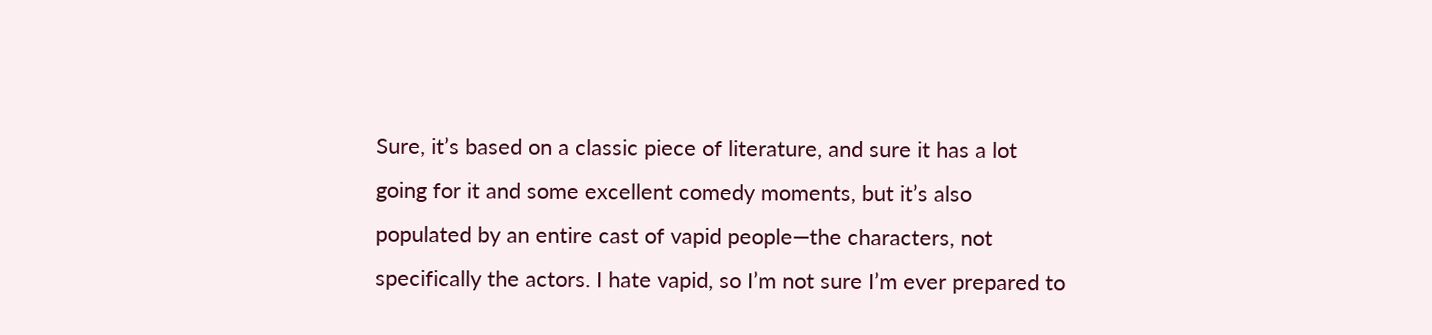Sure, it’s based on a classic piece of literature, and sure it has a lot going for it and some excellent comedy moments, but it’s also populated by an entire cast of vapid people—the characters, not specifically the actors. I hate vapid, so I’m not sure I’m ever prepared to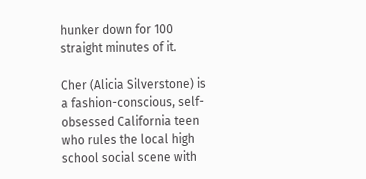hunker down for 100 straight minutes of it.

Cher (Alicia Silverstone) is a fashion-conscious, self-obsessed California teen who rules the local high school social scene with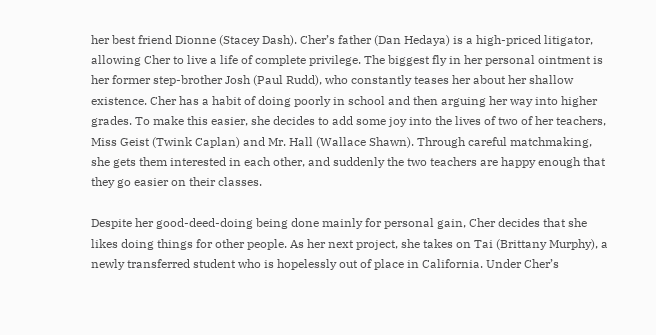her best friend Dionne (Stacey Dash). Cher’s father (Dan Hedaya) is a high-priced litigator, allowing Cher to live a life of complete privilege. The biggest fly in her personal ointment is her former step-brother Josh (Paul Rudd), who constantly teases her about her shallow existence. Cher has a habit of doing poorly in school and then arguing her way into higher grades. To make this easier, she decides to add some joy into the lives of two of her teachers, Miss Geist (Twink Caplan) and Mr. Hall (Wallace Shawn). Through careful matchmaking, she gets them interested in each other, and suddenly the two teachers are happy enough that they go easier on their classes.

Despite her good-deed-doing being done mainly for personal gain, Cher decides that she likes doing things for other people. As her next project, she takes on Tai (Brittany Murphy), a newly transferred student who is hopelessly out of place in California. Under Cher’s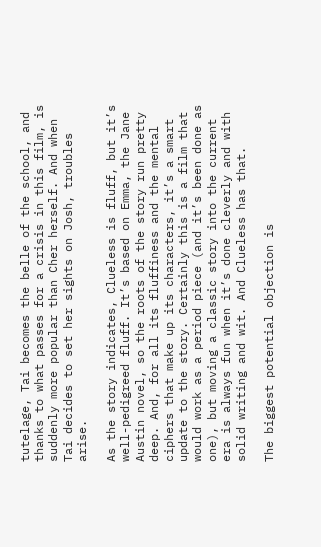tutelage, Tai becomes the belle of the school, and thanks to what passes for a crisis in this film, is suddenly more popular than Cher herself. And when Tai decides to set her sights on Josh, troubles arise.

As the story indicates, Clueless is fluff, but it’s well-pedigreed fluff. It’s based on Emma, the Jane Austin novel, so the roots of the story run pretty deep. And, for all its fluffiness and the mental ciphers that make up its characters, it’s a smart update to the story. Certainly this is a film that would work as a period piece (and it’s been done as one), but moving a classic story into the current era is always fun when it’s done cleverly and with solid writing and wit. And Clueless has that.

The biggest potential objection is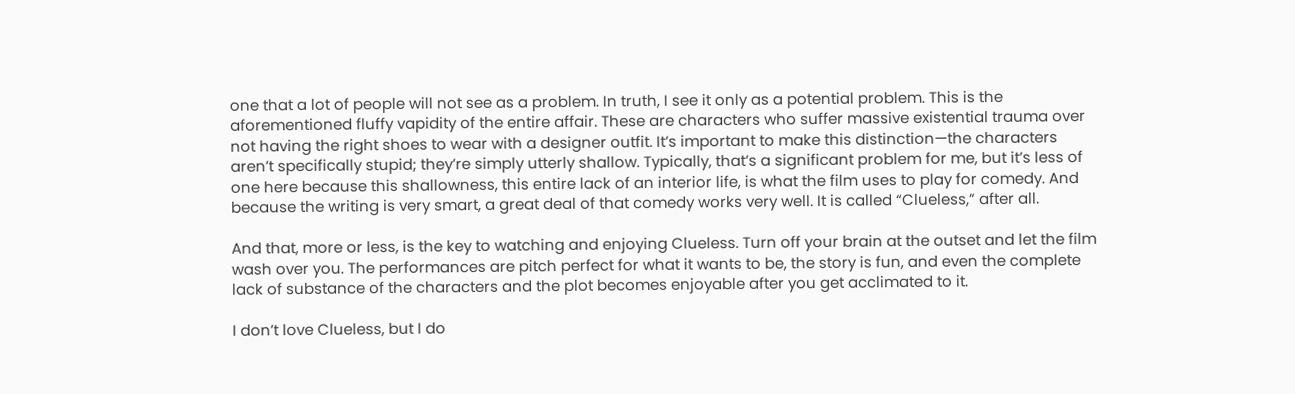one that a lot of people will not see as a problem. In truth, I see it only as a potential problem. This is the aforementioned fluffy vapidity of the entire affair. These are characters who suffer massive existential trauma over not having the right shoes to wear with a designer outfit. It’s important to make this distinction—the characters aren’t specifically stupid; they’re simply utterly shallow. Typically, that’s a significant problem for me, but it’s less of one here because this shallowness, this entire lack of an interior life, is what the film uses to play for comedy. And because the writing is very smart, a great deal of that comedy works very well. It is called “Clueless,” after all.

And that, more or less, is the key to watching and enjoying Clueless. Turn off your brain at the outset and let the film wash over you. The performances are pitch perfect for what it wants to be, the story is fun, and even the complete lack of substance of the characters and the plot becomes enjoyable after you get acclimated to it.

I don’t love Clueless, but I do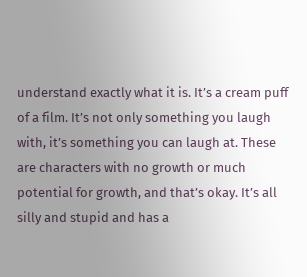understand exactly what it is. It’s a cream puff of a film. It’s not only something you laugh with, it’s something you can laugh at. These are characters with no growth or much potential for growth, and that’s okay. It’s all silly and stupid and has a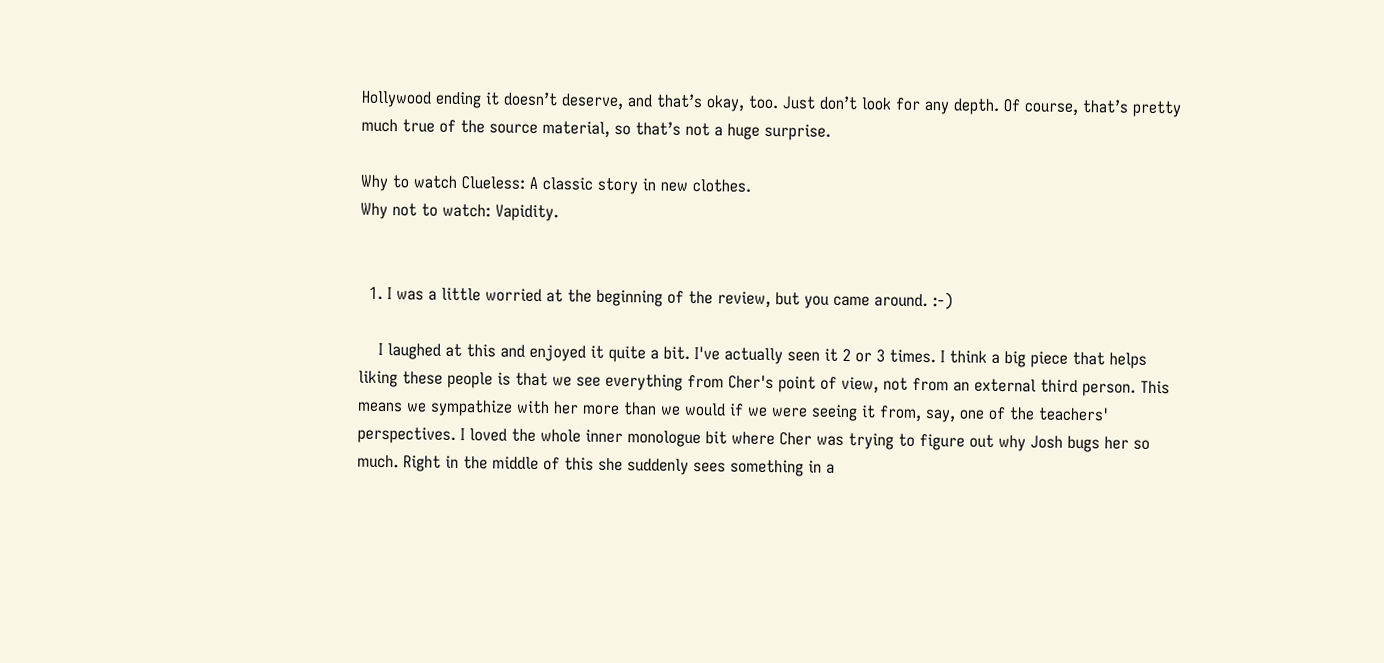Hollywood ending it doesn’t deserve, and that’s okay, too. Just don’t look for any depth. Of course, that’s pretty much true of the source material, so that’s not a huge surprise.

Why to watch Clueless: A classic story in new clothes.
Why not to watch: Vapidity.


  1. I was a little worried at the beginning of the review, but you came around. :-)

    I laughed at this and enjoyed it quite a bit. I've actually seen it 2 or 3 times. I think a big piece that helps liking these people is that we see everything from Cher's point of view, not from an external third person. This means we sympathize with her more than we would if we were seeing it from, say, one of the teachers' perspectives. I loved the whole inner monologue bit where Cher was trying to figure out why Josh bugs her so much. Right in the middle of this she suddenly sees something in a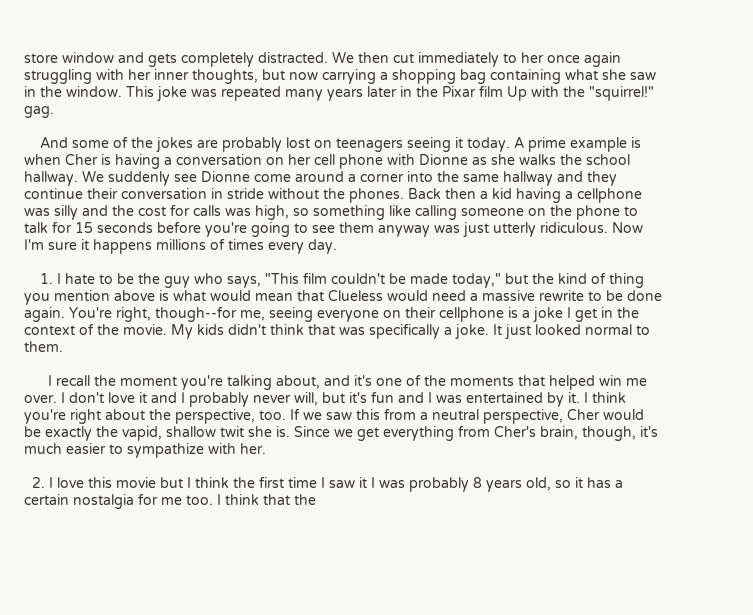store window and gets completely distracted. We then cut immediately to her once again struggling with her inner thoughts, but now carrying a shopping bag containing what she saw in the window. This joke was repeated many years later in the Pixar film Up with the "squirrel!" gag.

    And some of the jokes are probably lost on teenagers seeing it today. A prime example is when Cher is having a conversation on her cell phone with Dionne as she walks the school hallway. We suddenly see Dionne come around a corner into the same hallway and they continue their conversation in stride without the phones. Back then a kid having a cellphone was silly and the cost for calls was high, so something like calling someone on the phone to talk for 15 seconds before you're going to see them anyway was just utterly ridiculous. Now I'm sure it happens millions of times every day.

    1. I hate to be the guy who says, "This film couldn't be made today," but the kind of thing you mention above is what would mean that Clueless would need a massive rewrite to be done again. You're right, though--for me, seeing everyone on their cellphone is a joke I get in the context of the movie. My kids didn't think that was specifically a joke. It just looked normal to them.

      I recall the moment you're talking about, and it's one of the moments that helped win me over. I don't love it and I probably never will, but it's fun and I was entertained by it. I think you're right about the perspective, too. If we saw this from a neutral perspective, Cher would be exactly the vapid, shallow twit she is. Since we get everything from Cher's brain, though, it's much easier to sympathize with her.

  2. I love this movie but I think the first time I saw it I was probably 8 years old, so it has a certain nostalgia for me too. I think that the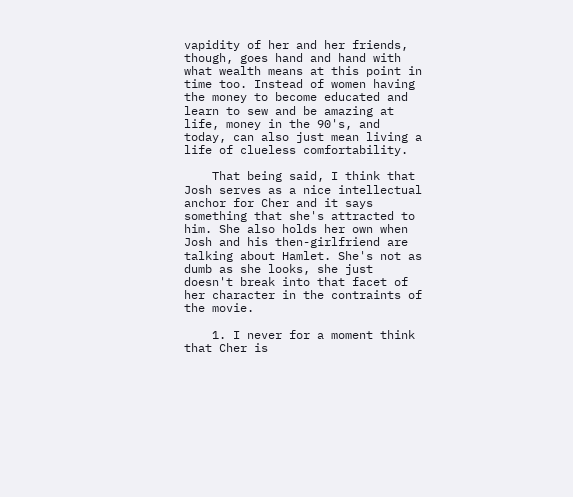vapidity of her and her friends, though, goes hand and hand with what wealth means at this point in time too. Instead of women having the money to become educated and learn to sew and be amazing at life, money in the 90's, and today, can also just mean living a life of clueless comfortability.

    That being said, I think that Josh serves as a nice intellectual anchor for Cher and it says something that she's attracted to him. She also holds her own when Josh and his then-girlfriend are talking about Hamlet. She's not as dumb as she looks, she just doesn't break into that facet of her character in the contraints of the movie.

    1. I never for a moment think that Cher is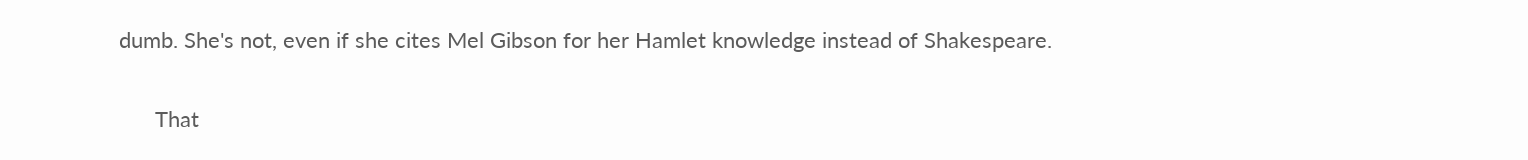dumb. She's not, even if she cites Mel Gibson for her Hamlet knowledge instead of Shakespeare.

      That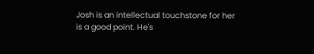Josh is an intellectual touchstone for her is a good point. He's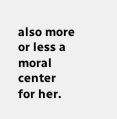also more or less a moral center for her.